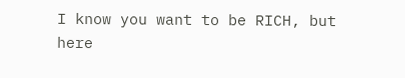I know you want to be RICH, but here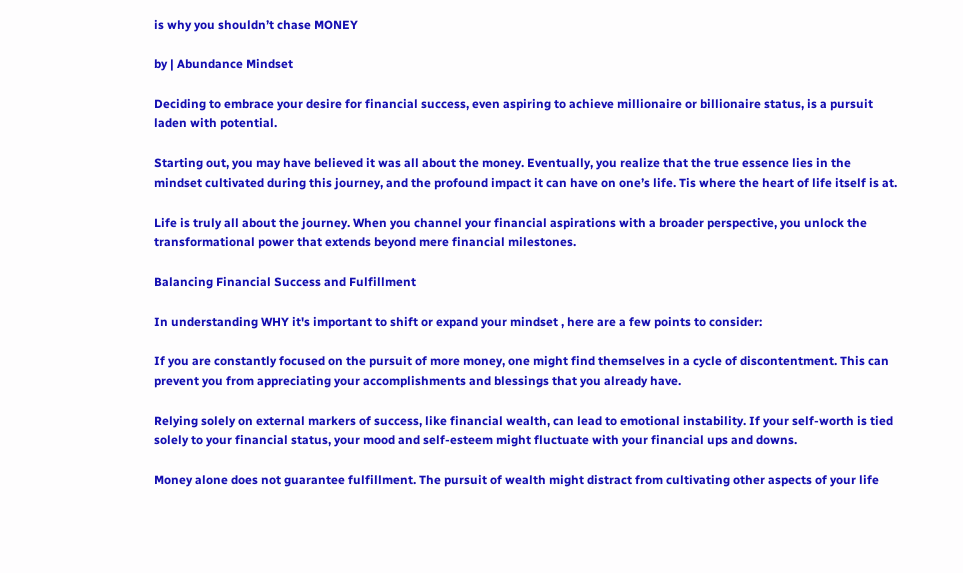is why you shouldn’t chase MONEY

by | Abundance Mindset

Deciding to embrace your desire for financial success, even aspiring to achieve millionaire or billionaire status, is a pursuit laden with potential.

Starting out, you may have believed it was all about the money. Eventually, you realize that the true essence lies in the mindset cultivated during this journey, and the profound impact it can have on one’s life. Tis where the heart of life itself is at.

Life is truly all about the journey. When you channel your financial aspirations with a broader perspective, you unlock the transformational power that extends beyond mere financial milestones.

Balancing Financial Success and Fulfillment

In understanding WHY it's important to shift or expand your mindset , here are a few points to consider:

If you are constantly focused on the pursuit of more money, one might find themselves in a cycle of discontentment. This can prevent you from appreciating your accomplishments and blessings that you already have.

Relying solely on external markers of success, like financial wealth, can lead to emotional instability. If your self-worth is tied solely to your financial status, your mood and self-esteem might fluctuate with your financial ups and downs.

Money alone does not guarantee fulfillment. The pursuit of wealth might distract from cultivating other aspects of your life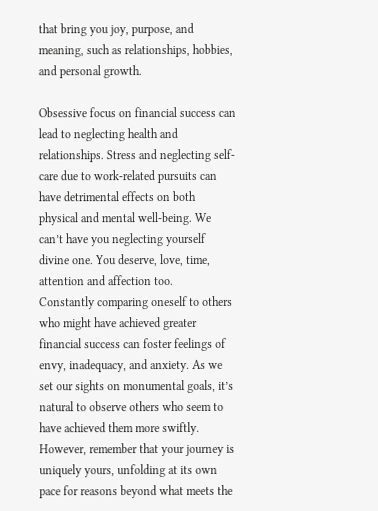that bring you joy, purpose, and meaning, such as relationships, hobbies, and personal growth.

Obsessive focus on financial success can lead to neglecting health and relationships. Stress and neglecting self-care due to work-related pursuits can have detrimental effects on both physical and mental well-being. We can’t have you neglecting yourself divine one. You deserve, love, time, attention and affection too.
Constantly comparing oneself to others who might have achieved greater financial success can foster feelings of envy, inadequacy, and anxiety. As we set our sights on monumental goals, it’s natural to observe others who seem to have achieved them more swiftly. However, remember that your journey is uniquely yours, unfolding at its own pace for reasons beyond what meets the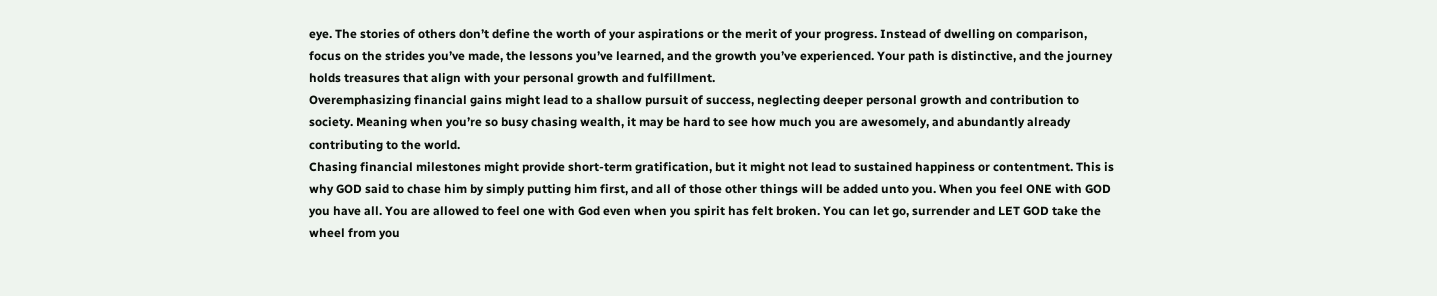eye. The stories of others don’t define the worth of your aspirations or the merit of your progress. Instead of dwelling on comparison, focus on the strides you’ve made, the lessons you’ve learned, and the growth you’ve experienced. Your path is distinctive, and the journey holds treasures that align with your personal growth and fulfillment.
Overemphasizing financial gains might lead to a shallow pursuit of success, neglecting deeper personal growth and contribution to society. Meaning when you’re so busy chasing wealth, it may be hard to see how much you are awesomely, and abundantly already contributing to the world.
Chasing financial milestones might provide short-term gratification, but it might not lead to sustained happiness or contentment. This is why GOD said to chase him by simply putting him first, and all of those other things will be added unto you. When you feel ONE with GOD you have all. You are allowed to feel one with God even when you spirit has felt broken. You can let go, surrender and LET GOD take the wheel from you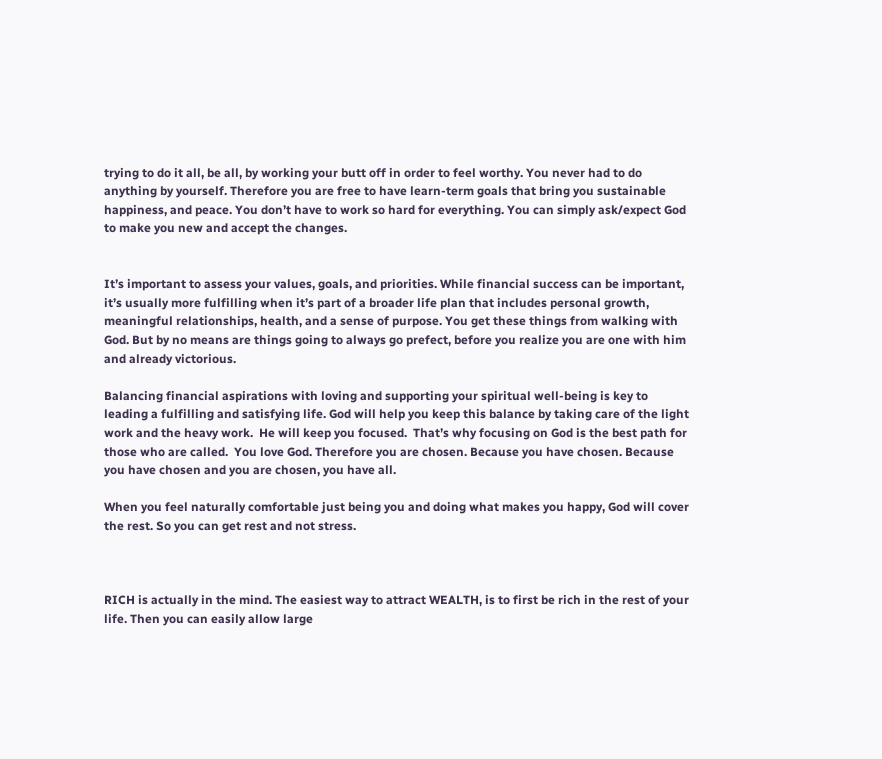trying to do it all, be all, by working your butt off in order to feel worthy. You never had to do anything by yourself. Therefore you are free to have learn-term goals that bring you sustainable happiness, and peace. You don’t have to work so hard for everything. You can simply ask/expect God to make you new and accept the changes.


It’s important to assess your values, goals, and priorities. While financial success can be important, it’s usually more fulfilling when it’s part of a broader life plan that includes personal growth, meaningful relationships, health, and a sense of purpose. You get these things from walking with God. But by no means are things going to always go prefect, before you realize you are one with him and already victorious.

Balancing financial aspirations with loving and supporting your spiritual well-being is key to leading a fulfilling and satisfying life. God will help you keep this balance by taking care of the light work and the heavy work.  He will keep you focused.  That’s why focusing on God is the best path for those who are called.  You love God. Therefore you are chosen. Because you have chosen. Because you have chosen and you are chosen, you have all.

When you feel naturally comfortable just being you and doing what makes you happy, God will cover the rest. So you can get rest and not stress.



RICH is actually in the mind. The easiest way to attract WEALTH, is to first be rich in the rest of your life. Then you can easily allow large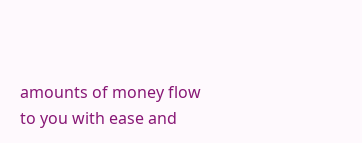amounts of money flow to you with ease and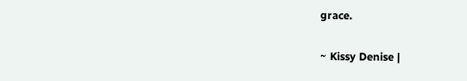grace.

~ Kissy Denise |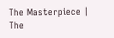The Masterpiece | The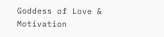Goddess of Love & Motivation